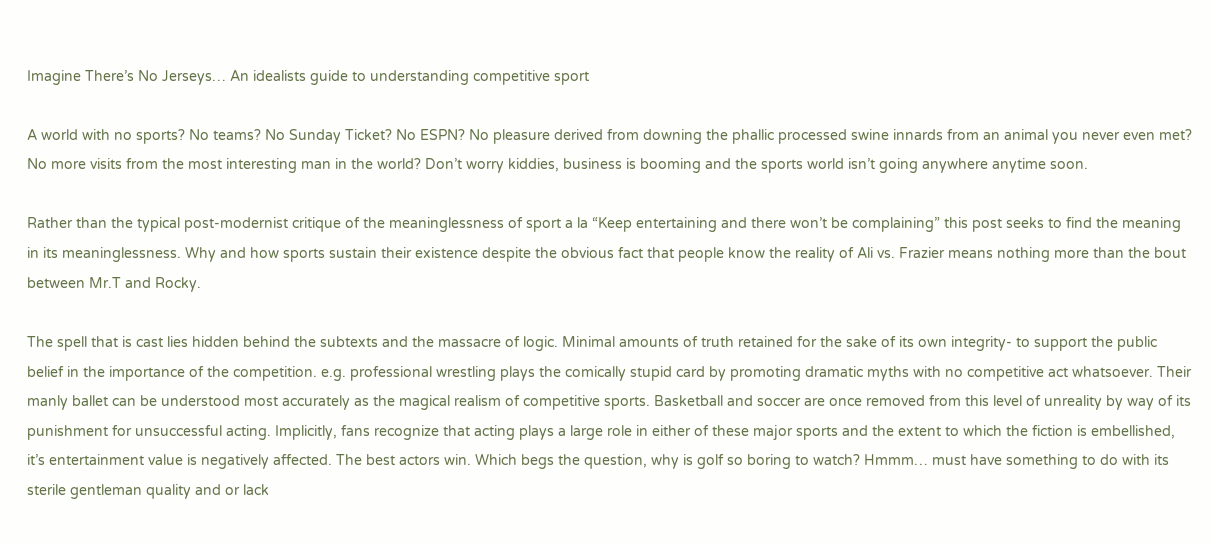Imagine There’s No Jerseys… An idealists guide to understanding competitive sport

A world with no sports? No teams? No Sunday Ticket? No ESPN? No pleasure derived from downing the phallic processed swine innards from an animal you never even met? No more visits from the most interesting man in the world? Don’t worry kiddies, business is booming and the sports world isn’t going anywhere anytime soon.

Rather than the typical post-modernist critique of the meaninglessness of sport a la “Keep entertaining and there won’t be complaining” this post seeks to find the meaning in its meaninglessness. Why and how sports sustain their existence despite the obvious fact that people know the reality of Ali vs. Frazier means nothing more than the bout between Mr.T and Rocky.

The spell that is cast lies hidden behind the subtexts and the massacre of logic. Minimal amounts of truth retained for the sake of its own integrity- to support the public belief in the importance of the competition. e.g. professional wrestling plays the comically stupid card by promoting dramatic myths with no competitive act whatsoever. Their manly ballet can be understood most accurately as the magical realism of competitive sports. Basketball and soccer are once removed from this level of unreality by way of its punishment for unsuccessful acting. Implicitly, fans recognize that acting plays a large role in either of these major sports and the extent to which the fiction is embellished, it’s entertainment value is negatively affected. The best actors win. Which begs the question, why is golf so boring to watch? Hmmm… must have something to do with its sterile gentleman quality and or lack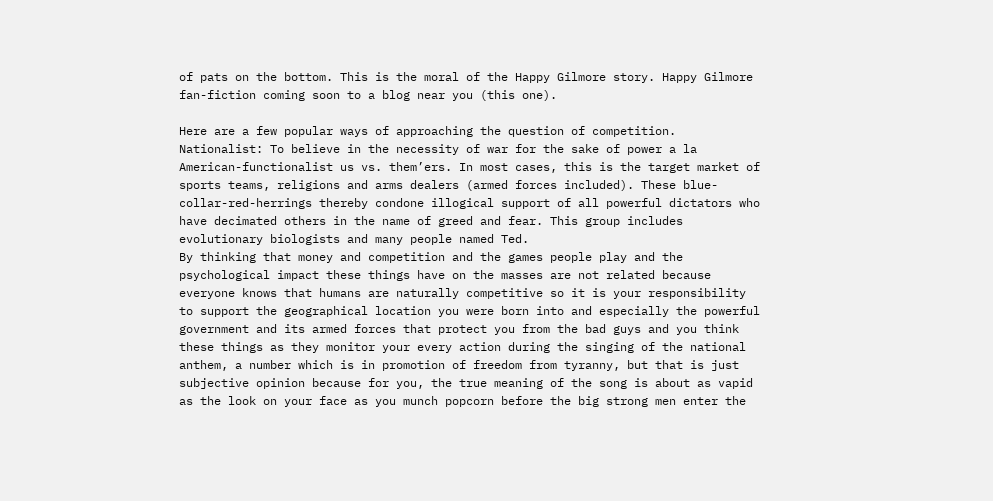of pats on the bottom. This is the moral of the Happy Gilmore story. Happy Gilmore fan-fiction coming soon to a blog near you (this one).

Here are a few popular ways of approaching the question of competition.
Nationalist: To believe in the necessity of war for the sake of power a la American-functionalist us vs. them’ers. In most cases, this is the target market of sports teams, religions and arms dealers (armed forces included). These blue-collar-red-herrings thereby condone illogical support of all powerful dictators who have decimated others in the name of greed and fear. This group includes evolutionary biologists and many people named Ted.
By thinking that money and competition and the games people play and the psychological impact these things have on the masses are not related because everyone knows that humans are naturally competitive so it is your responsibility to support the geographical location you were born into and especially the powerful government and its armed forces that protect you from the bad guys and you think these things as they monitor your every action during the singing of the national anthem, a number which is in promotion of freedom from tyranny, but that is just subjective opinion because for you, the true meaning of the song is about as vapid as the look on your face as you munch popcorn before the big strong men enter the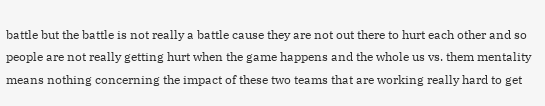battle but the battle is not really a battle cause they are not out there to hurt each other and so people are not really getting hurt when the game happens and the whole us vs. them mentality means nothing concerning the impact of these two teams that are working really hard to get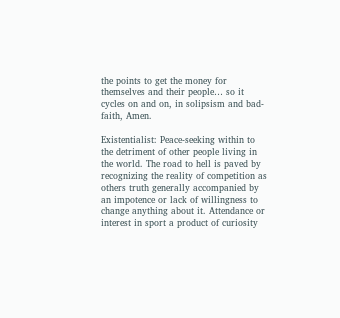the points to get the money for themselves and their people… so it cycles on and on, in solipsism and bad-faith, Amen.

Existentialist: Peace-seeking within to the detriment of other people living in the world. The road to hell is paved by recognizing the reality of competition as others truth generally accompanied by an impotence or lack of willingness to change anything about it. Attendance or interest in sport a product of curiosity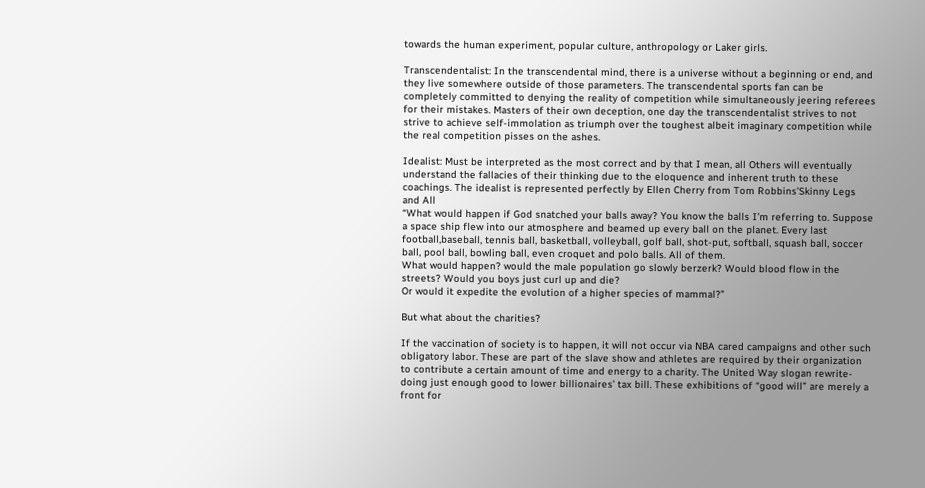towards the human experiment, popular culture, anthropology or Laker girls.

Transcendentalist: In the transcendental mind, there is a universe without a beginning or end, and they live somewhere outside of those parameters. The transcendental sports fan can be completely committed to denying the reality of competition while simultaneously jeering referees for their mistakes. Masters of their own deception, one day the transcendentalist strives to not strive to achieve self-immolation as triumph over the toughest albeit imaginary competition while the real competition pisses on the ashes.

Idealist: Must be interpreted as the most correct and by that I mean, all Others will eventually understand the fallacies of their thinking due to the eloquence and inherent truth to these coachings. The idealist is represented perfectly by Ellen Cherry from Tom Robbins’Skinny Legs and All
“What would happen if God snatched your balls away? You know the balls I’m referring to. Suppose a space ship flew into our atmosphere and beamed up every ball on the planet. Every last football,baseball, tennis ball, basketball, volleyball, golf ball, shot-put, softball, squash ball, soccer ball, pool ball, bowling ball, even croquet and polo balls. All of them.
What would happen? would the male population go slowly berzerk? Would blood flow in the streets? Would you boys just curl up and die?
Or would it expedite the evolution of a higher species of mammal?”

But what about the charities?

If the vaccination of society is to happen, it will not occur via NBA cared campaigns and other such obligatory labor. These are part of the slave show and athletes are required by their organization to contribute a certain amount of time and energy to a charity. The United Way slogan rewrite- doing just enough good to lower billionaires’ tax bill. These exhibitions of “good will” are merely a front for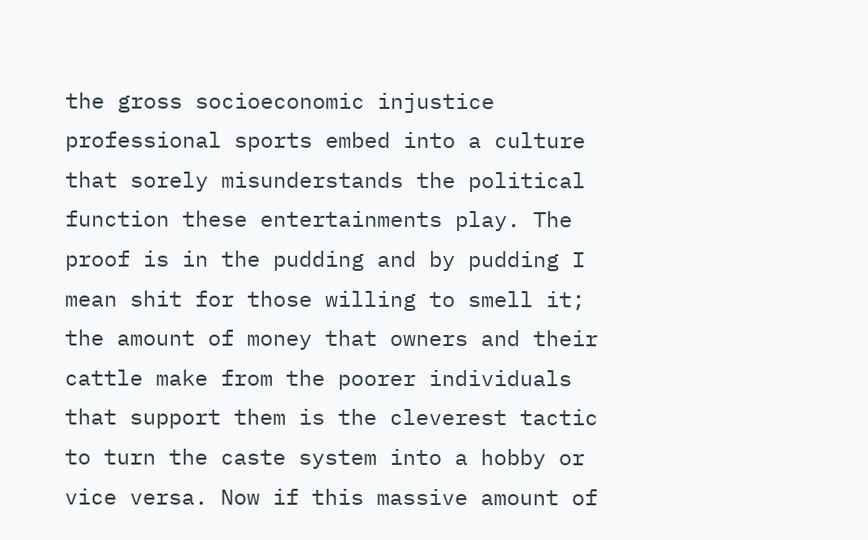the gross socioeconomic injustice professional sports embed into a culture that sorely misunderstands the political function these entertainments play. The proof is in the pudding and by pudding I mean shit for those willing to smell it; the amount of money that owners and their cattle make from the poorer individuals that support them is the cleverest tactic to turn the caste system into a hobby or vice versa. Now if this massive amount of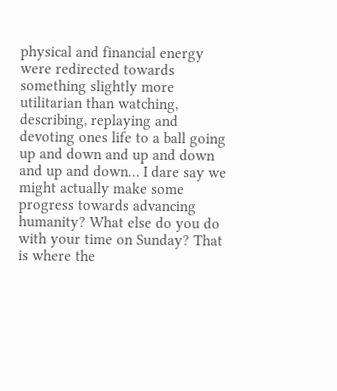physical and financial energy were redirected towards something slightly more utilitarian than watching, describing, replaying and devoting ones life to a ball going up and down and up and down and up and down… I dare say we might actually make some progress towards advancing humanity? What else do you do with your time on Sunday? That is where the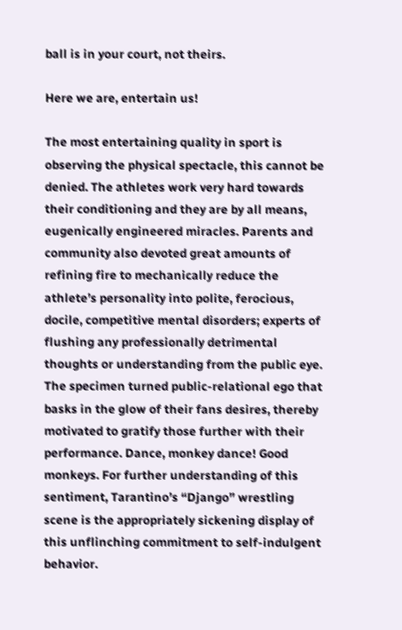ball is in your court, not theirs.

Here we are, entertain us!

The most entertaining quality in sport is observing the physical spectacle, this cannot be denied. The athletes work very hard towards their conditioning and they are by all means, eugenically engineered miracles. Parents and community also devoted great amounts of refining fire to mechanically reduce the athlete’s personality into polite, ferocious, docile, competitive mental disorders; experts of flushing any professionally detrimental thoughts or understanding from the public eye. The specimen turned public-relational ego that basks in the glow of their fans desires, thereby motivated to gratify those further with their performance. Dance, monkey dance! Good monkeys. For further understanding of this sentiment, Tarantino’s “Django” wrestling scene is the appropriately sickening display of this unflinching commitment to self-indulgent behavior.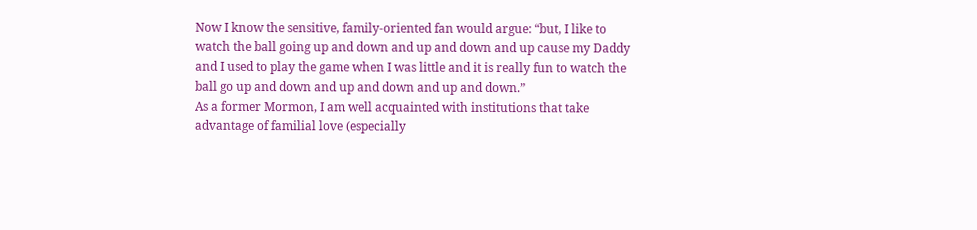Now I know the sensitive, family-oriented fan would argue: “but, I like to watch the ball going up and down and up and down and up cause my Daddy and I used to play the game when I was little and it is really fun to watch the ball go up and down and up and down and up and down.”
As a former Mormon, I am well acquainted with institutions that take advantage of familial love (especially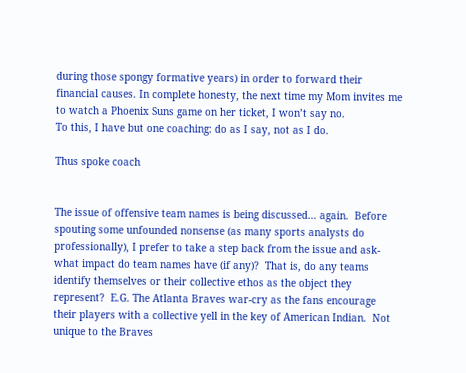during those spongy formative years) in order to forward their financial causes. In complete honesty, the next time my Mom invites me to watch a Phoenix Suns game on her ticket, I won’t say no.
To this, I have but one coaching: do as I say, not as I do.

Thus spoke coach


The issue of offensive team names is being discussed… again.  Before spouting some unfounded nonsense (as many sports analysts do professionally), I prefer to take a step back from the issue and ask- what impact do team names have (if any)?  That is, do any teams identify themselves or their collective ethos as the object they represent?  E.G. The Atlanta Braves war-cry as the fans encourage their players with a collective yell in the key of American Indian.  Not unique to the Braves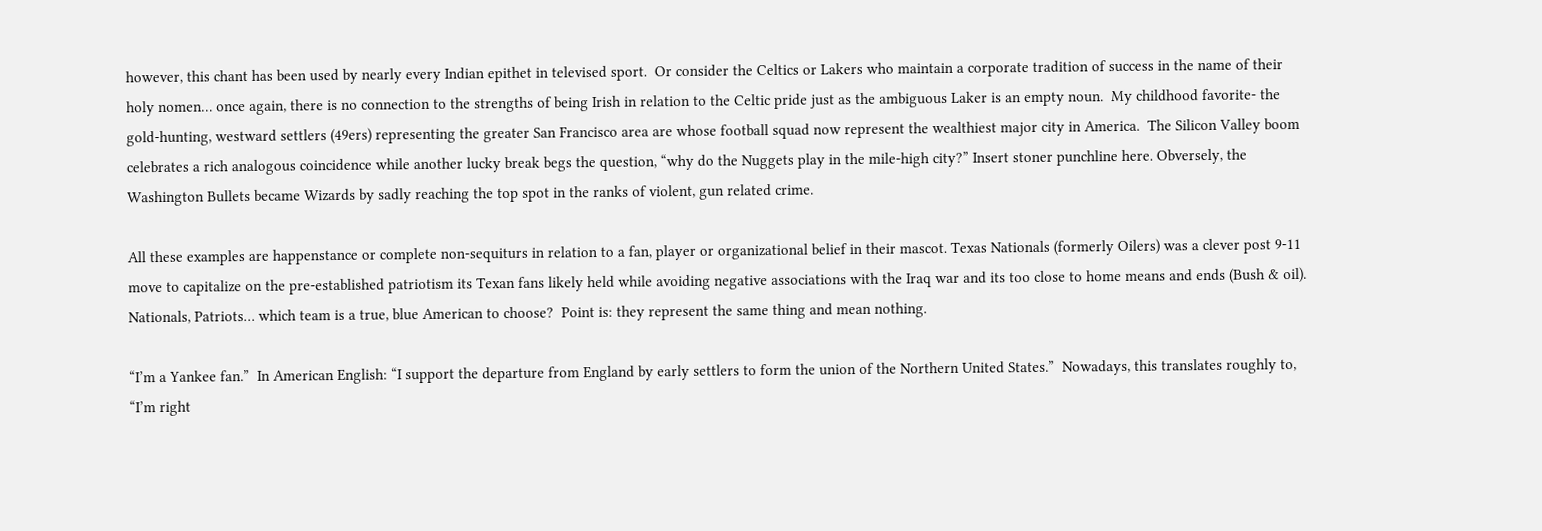however, this chant has been used by nearly every Indian epithet in televised sport.  Or consider the Celtics or Lakers who maintain a corporate tradition of success in the name of their holy nomen… once again, there is no connection to the strengths of being Irish in relation to the Celtic pride just as the ambiguous Laker is an empty noun.  My childhood favorite- the gold-hunting, westward settlers (49ers) representing the greater San Francisco area are whose football squad now represent the wealthiest major city in America.  The Silicon Valley boom celebrates a rich analogous coincidence while another lucky break begs the question, “why do the Nuggets play in the mile-high city?” Insert stoner punchline here. Obversely, the Washington Bullets became Wizards by sadly reaching the top spot in the ranks of violent, gun related crime.

All these examples are happenstance or complete non-sequiturs in relation to a fan, player or organizational belief in their mascot. Texas Nationals (formerly Oilers) was a clever post 9-11 move to capitalize on the pre-established patriotism its Texan fans likely held while avoiding negative associations with the Iraq war and its too close to home means and ends (Bush & oil).  Nationals, Patriots… which team is a true, blue American to choose?  Point is: they represent the same thing and mean nothing.

“I’m a Yankee fan.”  In American English: “I support the departure from England by early settlers to form the union of the Northern United States.”  Nowadays, this translates roughly to, “I’m right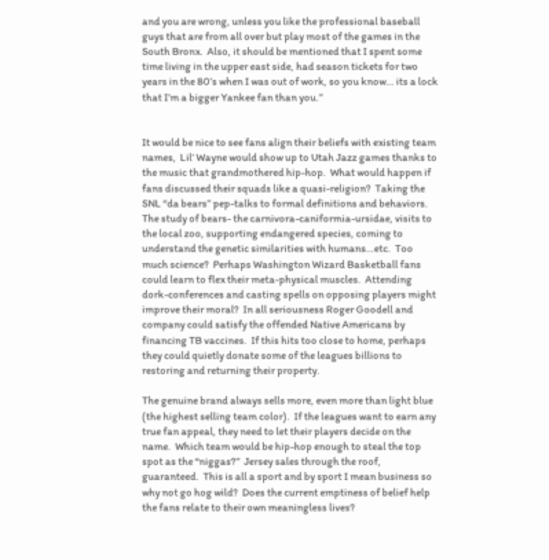and you are wrong, unless you like the professional baseball guys that are from all over but play most of the games in the South Bronx.  Also, it should be mentioned that I spent some time living in the upper east side, had season tickets for two years in the 80’s when I was out of work, so you know… its a lock that I’m a bigger Yankee fan than you.”


It would be nice to see fans align their beliefs with existing team names,  Lil’ Wayne would show up to Utah Jazz games thanks to the music that grandmothered hip-hop.  What would happen if fans discussed their squads like a quasi-religion?  Taking the SNL “da bears” pep-talks to formal definitions and behaviors.  The study of bears- the carnivora-caniformia-ursidae, visits to the local zoo, supporting endangered species, coming to understand the genetic similarities with humans…etc.  Too much science?  Perhaps Washington Wizard Basketball fans could learn to flex their meta-physical muscles.  Attending dork-conferences and casting spells on opposing players might improve their moral?  In all seriousness Roger Goodell and company could satisfy the offended Native Americans by financing TB vaccines.  If this hits too close to home, perhaps they could quietly donate some of the leagues billions to restoring and returning their property.

The genuine brand always sells more, even more than light blue (the highest selling team color).  If the leagues want to earn any true fan appeal, they need to let their players decide on the name.  Which team would be hip-hop enough to steal the top spot as the “niggas?”  Jersey sales through the roof, guaranteed.  This is all a sport and by sport I mean business so why not go hog wild?  Does the current emptiness of belief help the fans relate to their own meaningless lives?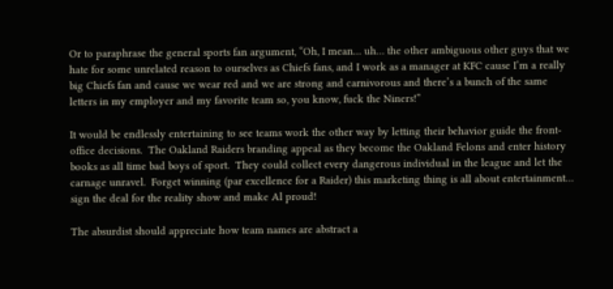Or to paraphrase the general sports fan argument, “Oh, I mean… uh… the other ambiguous other guys that we hate for some unrelated reason to ourselves as Chiefs fans, and I work as a manager at KFC cause I’m a really big Chiefs fan and cause we wear red and we are strong and carnivorous and there’s a bunch of the same letters in my employer and my favorite team so, you know, fuck the Niners!”

It would be endlessly entertaining to see teams work the other way by letting their behavior guide the front-office decisions.  The Oakland Raiders branding appeal as they become the Oakland Felons and enter history books as all time bad boys of sport.  They could collect every dangerous individual in the league and let the carnage unravel.  Forget winning (par excellence for a Raider) this marketing thing is all about entertainment… sign the deal for the reality show and make Al proud!

The absurdist should appreciate how team names are abstract a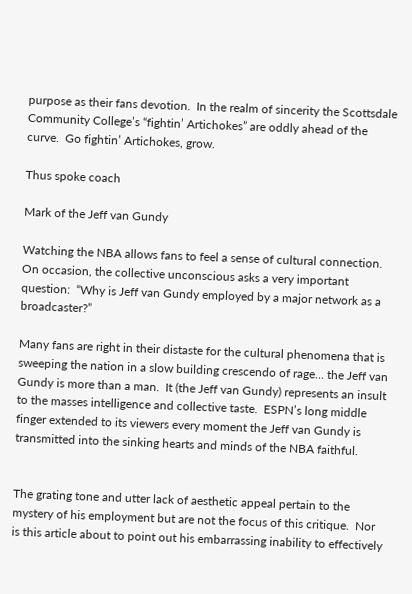purpose as their fans devotion.  In the realm of sincerity the Scottsdale Community College’s “fightin’ Artichokes” are oddly ahead of the curve.  Go fightin’ Artichokes, grow.

Thus spoke coach

Mark of the Jeff van Gundy

Watching the NBA allows fans to feel a sense of cultural connection.  On occasion, the collective unconscious asks a very important question:  “Why is Jeff van Gundy employed by a major network as a broadcaster?”

Many fans are right in their distaste for the cultural phenomena that is sweeping the nation in a slow building crescendo of rage… the Jeff van Gundy is more than a man.  It (the Jeff van Gundy) represents an insult to the masses intelligence and collective taste.  ESPN’s long middle finger extended to its viewers every moment the Jeff van Gundy is transmitted into the sinking hearts and minds of the NBA faithful.


The grating tone and utter lack of aesthetic appeal pertain to the mystery of his employment but are not the focus of this critique.  Nor is this article about to point out his embarrassing inability to effectively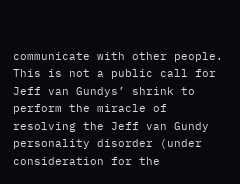communicate with other people.  This is not a public call for Jeff van Gundys’ shrink to perform the miracle of resolving the Jeff van Gundy personality disorder (under consideration for the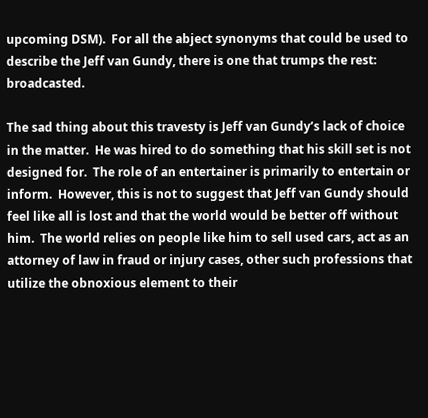upcoming DSM).  For all the abject synonyms that could be used to describe the Jeff van Gundy, there is one that trumps the rest: broadcasted.

The sad thing about this travesty is Jeff van Gundy’s lack of choice in the matter.  He was hired to do something that his skill set is not designed for.  The role of an entertainer is primarily to entertain or inform.  However, this is not to suggest that Jeff van Gundy should feel like all is lost and that the world would be better off without him.  The world relies on people like him to sell used cars, act as an attorney of law in fraud or injury cases, other such professions that utilize the obnoxious element to their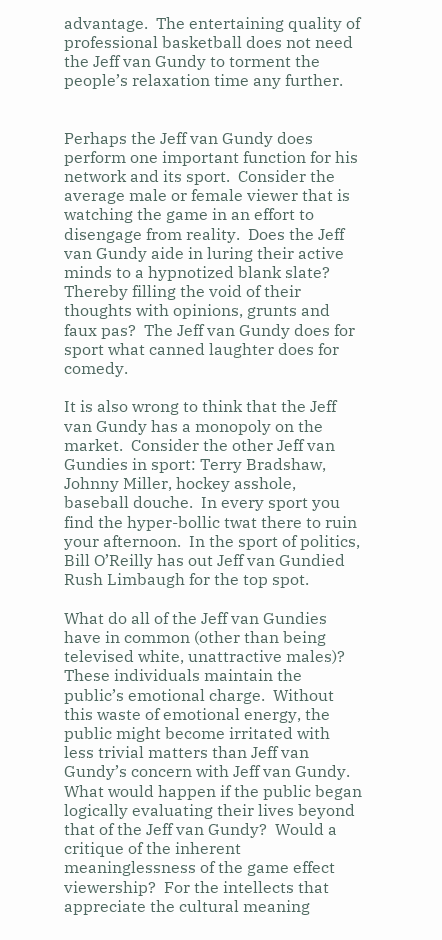advantage.  The entertaining quality of professional basketball does not need the Jeff van Gundy to torment the people’s relaxation time any further.


Perhaps the Jeff van Gundy does perform one important function for his network and its sport.  Consider the average male or female viewer that is watching the game in an effort to disengage from reality.  Does the Jeff van Gundy aide in luring their active minds to a hypnotized blank slate?  Thereby filling the void of their thoughts with opinions, grunts and faux pas?  The Jeff van Gundy does for sport what canned laughter does for comedy.

It is also wrong to think that the Jeff van Gundy has a monopoly on the market.  Consider the other Jeff van Gundies in sport: Terry Bradshaw, Johnny Miller, hockey asshole, baseball douche.  In every sport you find the hyper-bollic twat there to ruin your afternoon.  In the sport of politics, Bill O’Reilly has out Jeff van Gundied Rush Limbaugh for the top spot.

What do all of the Jeff van Gundies have in common (other than being televised white, unattractive males)?  These individuals maintain the public’s emotional charge.  Without this waste of emotional energy, the public might become irritated with less trivial matters than Jeff van Gundy’s concern with Jeff van Gundy.  What would happen if the public began logically evaluating their lives beyond that of the Jeff van Gundy?  Would a critique of the inherent meaninglessness of the game effect viewership?  For the intellects that appreciate the cultural meaning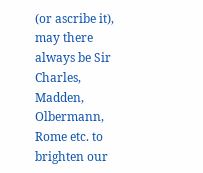(or ascribe it), may there always be Sir Charles, Madden, Olbermann, Rome etc. to brighten our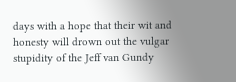days with a hope that their wit and honesty will drown out the vulgar stupidity of the Jeff van Gundy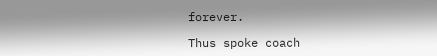forever.

Thus spoke coach